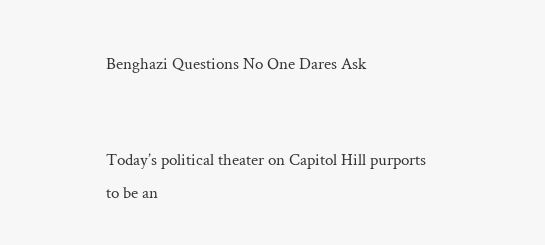Benghazi Questions No One Dares Ask


Today’s political theater on Capitol Hill purports to be an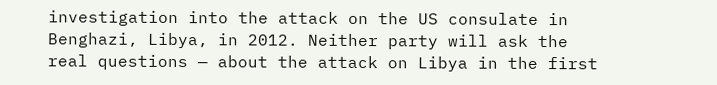investigation into the attack on the US consulate in Benghazi, Libya, in 2012. Neither party will ask the real questions — about the attack on Libya in the first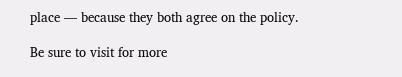place — because they both agree on the policy.

Be sure to visit for more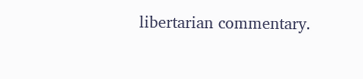libertarian commentary.